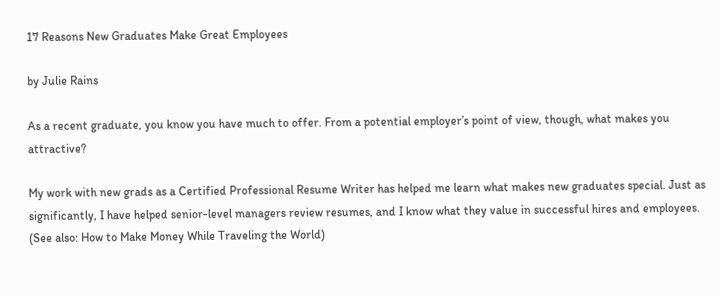17 Reasons New Graduates Make Great Employees

by Julie Rains

As a recent graduate, you know you have much to offer. From a potential employer’s point of view, though, what makes you attractive?

My work with new grads as a Certified Professional Resume Writer has helped me learn what makes new graduates special. Just as significantly, I have helped senior-level managers review resumes, and I know what they value in successful hires and employees. (See also: How to Make Money While Traveling the World)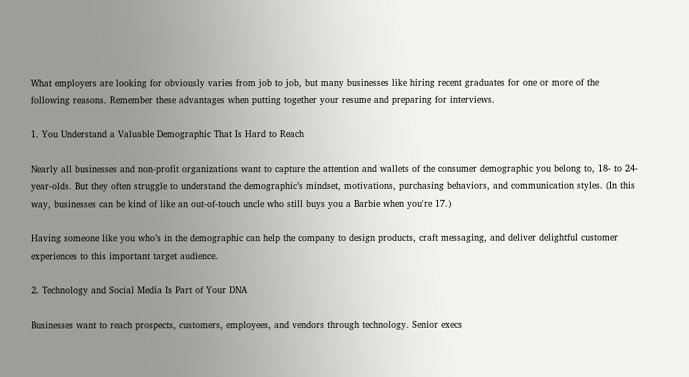What employers are looking for obviously varies from job to job, but many businesses like hiring recent graduates for one or more of the following reasons. Remember these advantages when putting together your resume and preparing for interviews.

1. You Understand a Valuable Demographic That Is Hard to Reach

Nearly all businesses and non-profit organizations want to capture the attention and wallets of the consumer demographic you belong to, 18- to 24-year-olds. But they often struggle to understand the demographic’s mindset, motivations, purchasing behaviors, and communication styles. (In this way, businesses can be kind of like an out-of-touch uncle who still buys you a Barbie when you're 17.)

Having someone like you who’s in the demographic can help the company to design products, craft messaging, and deliver delightful customer experiences to this important target audience.

2. Technology and Social Media Is Part of Your DNA

Businesses want to reach prospects, customers, employees, and vendors through technology. Senior execs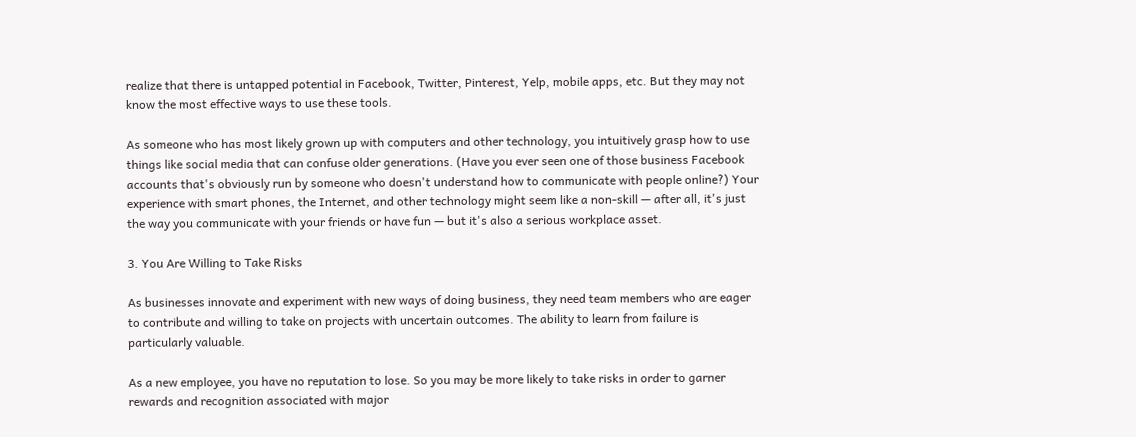realize that there is untapped potential in Facebook, Twitter, Pinterest, Yelp, mobile apps, etc. But they may not know the most effective ways to use these tools.

As someone who has most likely grown up with computers and other technology, you intuitively grasp how to use things like social media that can confuse older generations. (Have you ever seen one of those business Facebook accounts that's obviously run by someone who doesn't understand how to communicate with people online?) Your experience with smart phones, the Internet, and other technology might seem like a non-skill — after all, it's just the way you communicate with your friends or have fun — but it's also a serious workplace asset.

3. You Are Willing to Take Risks

As businesses innovate and experiment with new ways of doing business, they need team members who are eager to contribute and willing to take on projects with uncertain outcomes. The ability to learn from failure is particularly valuable.

As a new employee, you have no reputation to lose. So you may be more likely to take risks in order to garner rewards and recognition associated with major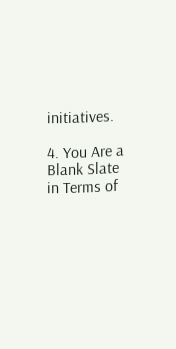initiatives.

4. You Are a Blank Slate in Terms of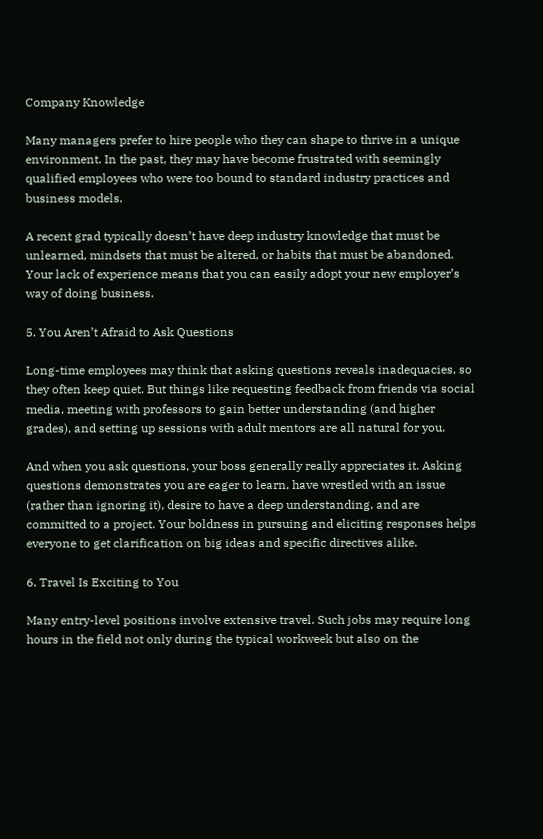Company Knowledge

Many managers prefer to hire people who they can shape to thrive in a unique environment. In the past, they may have become frustrated with seemingly qualified employees who were too bound to standard industry practices and business models.

A recent grad typically doesn’t have deep industry knowledge that must be unlearned, mindsets that must be altered, or habits that must be abandoned. Your lack of experience means that you can easily adopt your new employer’s way of doing business.

5. You Aren’t Afraid to Ask Questions

Long-time employees may think that asking questions reveals inadequacies, so they often keep quiet. But things like requesting feedback from friends via social media, meeting with professors to gain better understanding (and higher grades), and setting up sessions with adult mentors are all natural for you.

And when you ask questions, your boss generally really appreciates it. Asking questions demonstrates you are eager to learn, have wrestled with an issue (rather than ignoring it), desire to have a deep understanding, and are committed to a project. Your boldness in pursuing and eliciting responses helps everyone to get clarification on big ideas and specific directives alike.

6. Travel Is Exciting to You

Many entry-level positions involve extensive travel. Such jobs may require long hours in the field not only during the typical workweek but also on the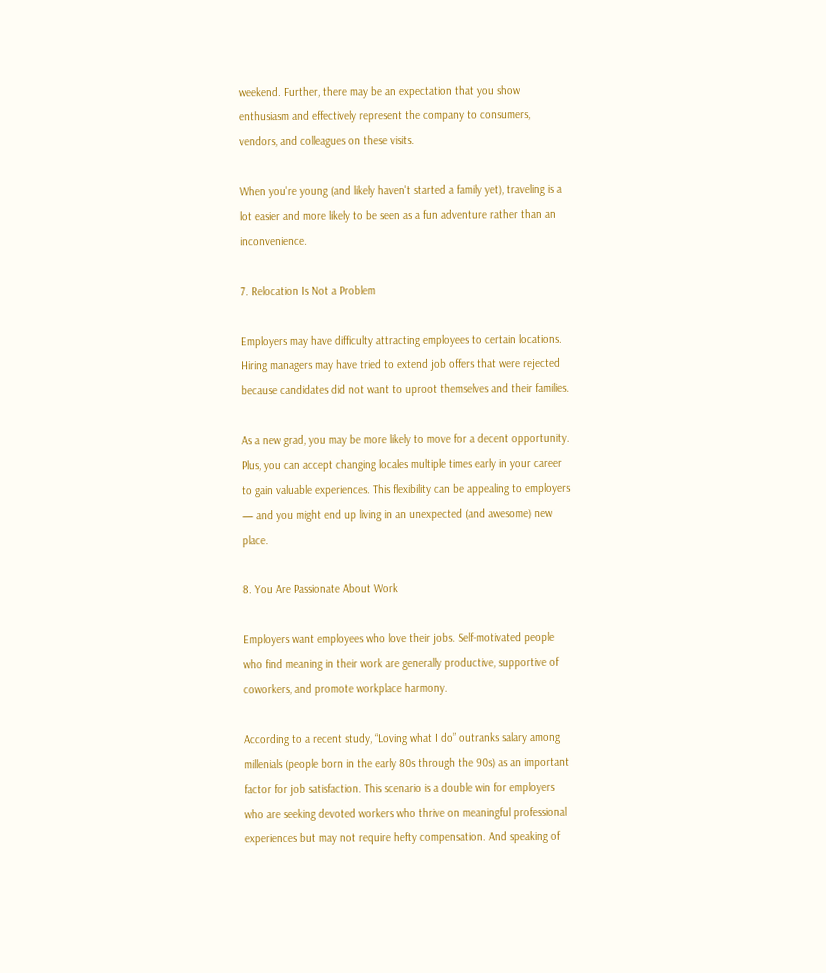weekend. Further, there may be an expectation that you show enthusiasm and effectively represent the company to consumers, vendors, and colleagues on these visits.

When you're young (and likely haven't started a family yet), traveling is a lot easier and more likely to be seen as a fun adventure rather than an inconvenience.

7. Relocation Is Not a Problem

Employers may have difficulty attracting employees to certain locations. Hiring managers may have tried to extend job offers that were rejected because candidates did not want to uproot themselves and their families.

As a new grad, you may be more likely to move for a decent opportunity. Plus, you can accept changing locales multiple times early in your career to gain valuable experiences. This flexibility can be appealing to employers — and you might end up living in an unexpected (and awesome) new place.

8. You Are Passionate About Work

Employers want employees who love their jobs. Self-motivated people who find meaning in their work are generally productive, supportive of coworkers, and promote workplace harmony.

According to a recent study, “Loving what I do” outranks salary among millenials (people born in the early 80s through the 90s) as an important factor for job satisfaction. This scenario is a double win for employers who are seeking devoted workers who thrive on meaningful professional experiences but may not require hefty compensation. And speaking of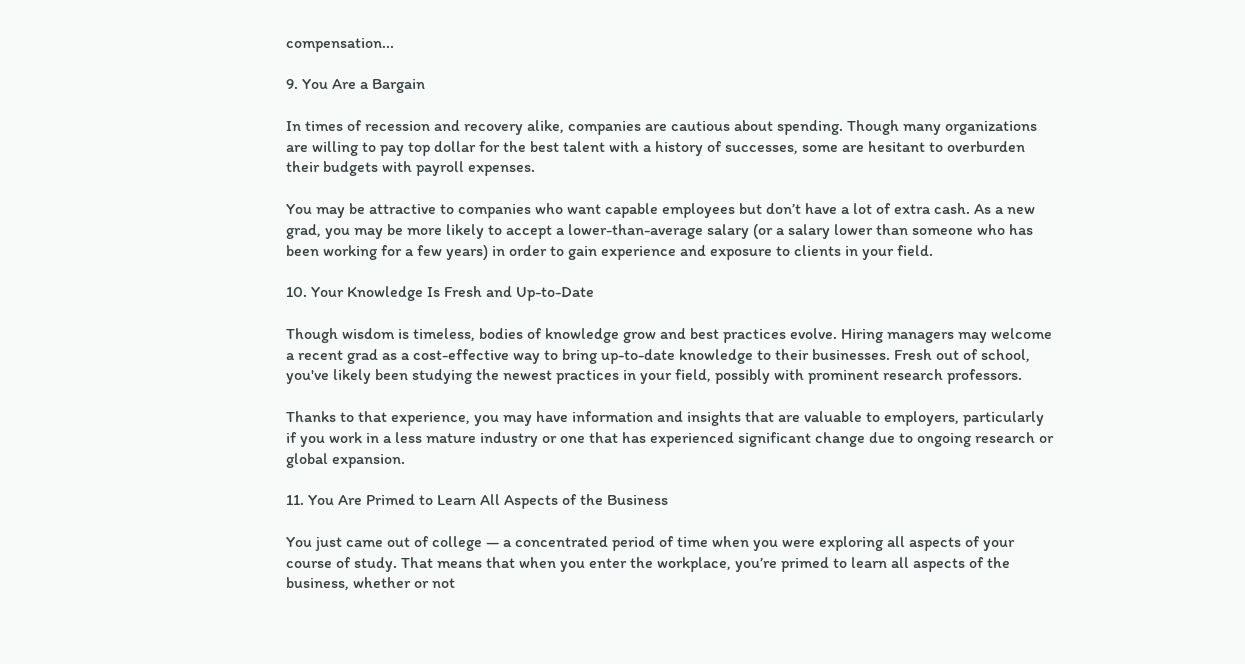compensation...

9. You Are a Bargain

In times of recession and recovery alike, companies are cautious about spending. Though many organizations are willing to pay top dollar for the best talent with a history of successes, some are hesitant to overburden their budgets with payroll expenses.

You may be attractive to companies who want capable employees but don’t have a lot of extra cash. As a new grad, you may be more likely to accept a lower-than-average salary (or a salary lower than someone who has been working for a few years) in order to gain experience and exposure to clients in your field.

10. Your Knowledge Is Fresh and Up-to-Date

Though wisdom is timeless, bodies of knowledge grow and best practices evolve. Hiring managers may welcome a recent grad as a cost-effective way to bring up-to-date knowledge to their businesses. Fresh out of school, you've likely been studying the newest practices in your field, possibly with prominent research professors.

Thanks to that experience, you may have information and insights that are valuable to employers, particularly if you work in a less mature industry or one that has experienced significant change due to ongoing research or global expansion.

11. You Are Primed to Learn All Aspects of the Business

You just came out of college — a concentrated period of time when you were exploring all aspects of your course of study. That means that when you enter the workplace, you’re primed to learn all aspects of the business, whether or not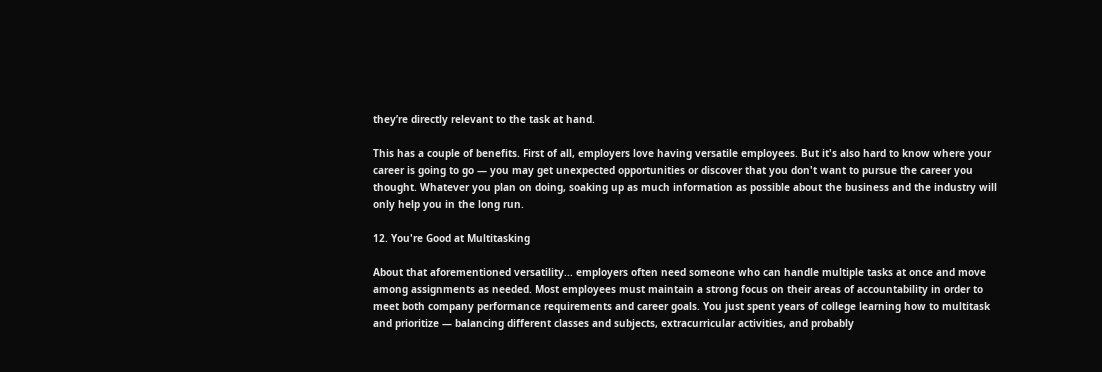they’re directly relevant to the task at hand.

This has a couple of benefits. First of all, employers love having versatile employees. But it's also hard to know where your career is going to go — you may get unexpected opportunities or discover that you don't want to pursue the career you thought. Whatever you plan on doing, soaking up as much information as possible about the business and the industry will only help you in the long run.

12. You're Good at Multitasking

About that aforementioned versatility... employers often need someone who can handle multiple tasks at once and move among assignments as needed. Most employees must maintain a strong focus on their areas of accountability in order to meet both company performance requirements and career goals. You just spent years of college learning how to multitask and prioritize — balancing different classes and subjects, extracurricular activities, and probably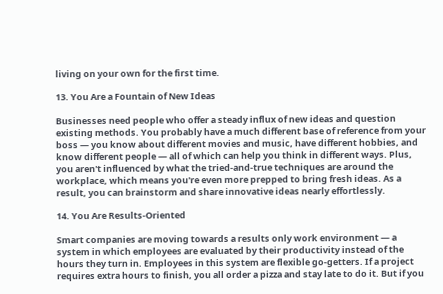living on your own for the first time.

13. You Are a Fountain of New Ideas

Businesses need people who offer a steady influx of new ideas and question existing methods. You probably have a much different base of reference from your boss — you know about different movies and music, have different hobbies, and know different people — all of which can help you think in different ways. Plus, you aren't influenced by what the tried-and-true techniques are around the workplace, which means you're even more prepped to bring fresh ideas. As a result, you can brainstorm and share innovative ideas nearly effortlessly.

14. You Are Results-Oriented

Smart companies are moving towards a results only work environment — a system in which employees are evaluated by their productivity instead of the hours they turn in. Employees in this system are flexible go-getters. If a project requires extra hours to finish, you all order a pizza and stay late to do it. But if you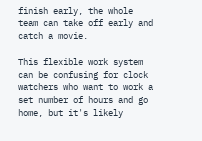finish early, the whole team can take off early and catch a movie.

This flexible work system can be confusing for clock watchers who want to work a set number of hours and go home, but it's likely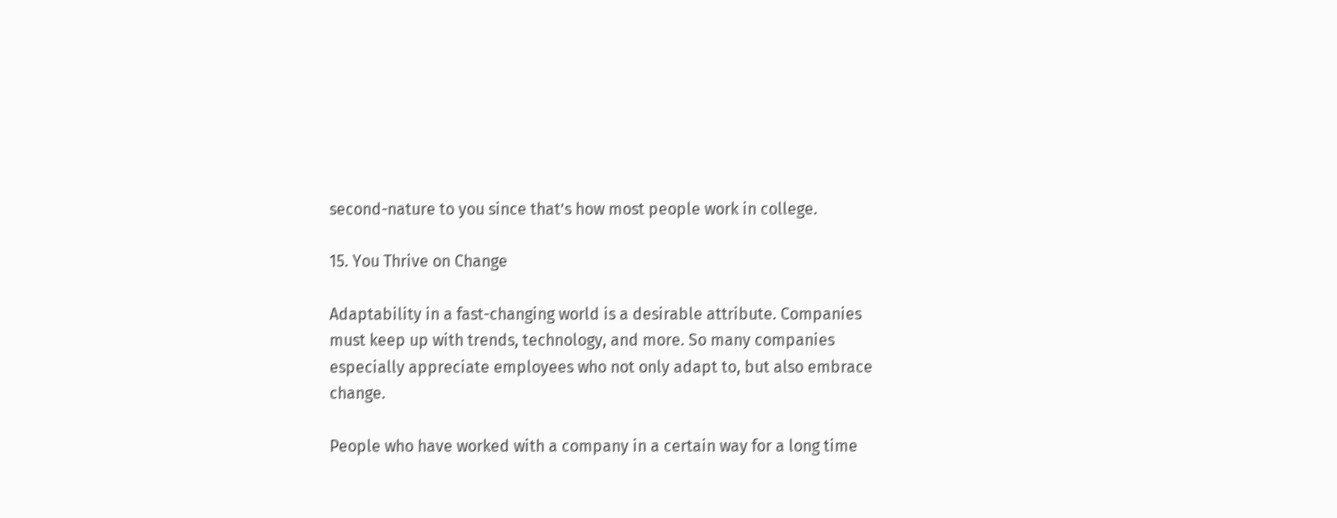second-nature to you since that’s how most people work in college.

15. You Thrive on Change

Adaptability in a fast-changing world is a desirable attribute. Companies must keep up with trends, technology, and more. So many companies especially appreciate employees who not only adapt to, but also embrace change.

People who have worked with a company in a certain way for a long time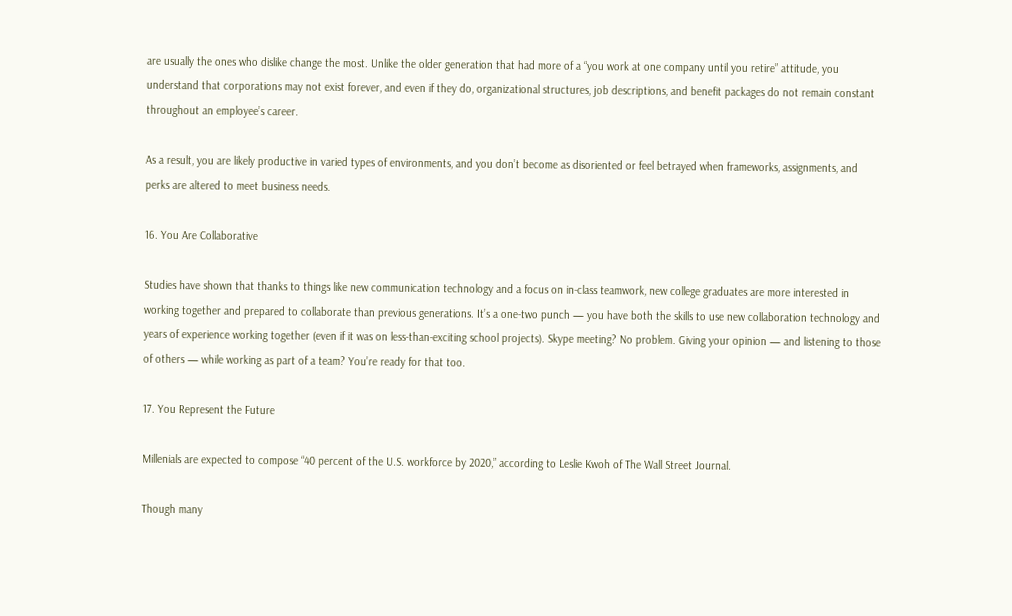are usually the ones who dislike change the most. Unlike the older generation that had more of a “you work at one company until you retire” attitude, you understand that corporations may not exist forever, and even if they do, organizational structures, job descriptions, and benefit packages do not remain constant throughout an employee’s career.

As a result, you are likely productive in varied types of environments, and you don’t become as disoriented or feel betrayed when frameworks, assignments, and perks are altered to meet business needs.

16. You Are Collaborative

Studies have shown that thanks to things like new communication technology and a focus on in-class teamwork, new college graduates are more interested in working together and prepared to collaborate than previous generations. It’s a one-two punch — you have both the skills to use new collaboration technology and years of experience working together (even if it was on less-than-exciting school projects). Skype meeting? No problem. Giving your opinion — and listening to those of others — while working as part of a team? You’re ready for that too.

17. You Represent the Future

Millenials are expected to compose “40 percent of the U.S. workforce by 2020,” according to Leslie Kwoh of The Wall Street Journal.

Though many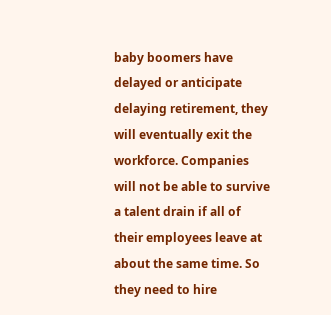baby boomers have delayed or anticipate delaying retirement, they will eventually exit the workforce. Companies will not be able to survive a talent drain if all of their employees leave at about the same time. So they need to hire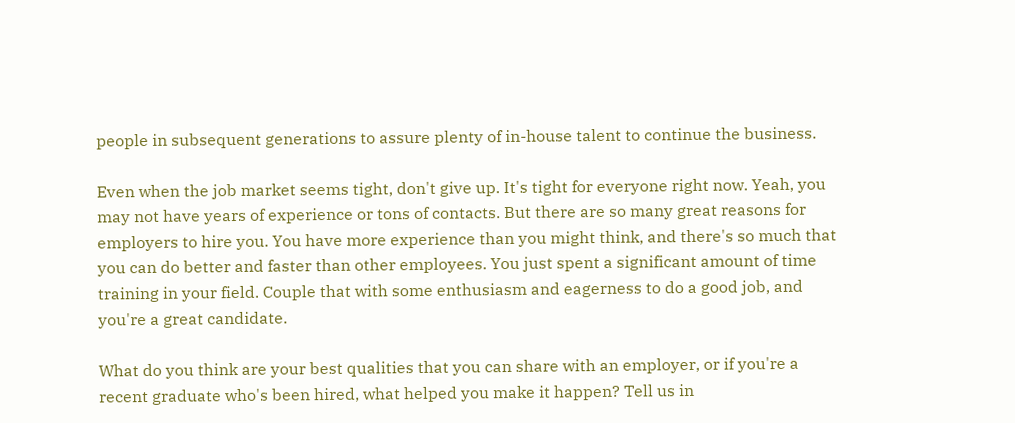people in subsequent generations to assure plenty of in-house talent to continue the business.

Even when the job market seems tight, don't give up. It's tight for everyone right now. Yeah, you may not have years of experience or tons of contacts. But there are so many great reasons for employers to hire you. You have more experience than you might think, and there's so much that you can do better and faster than other employees. You just spent a significant amount of time training in your field. Couple that with some enthusiasm and eagerness to do a good job, and you're a great candidate.

What do you think are your best qualities that you can share with an employer, or if you're a recent graduate who's been hired, what helped you make it happen? Tell us in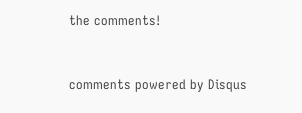the comments!


comments powered by Disqus